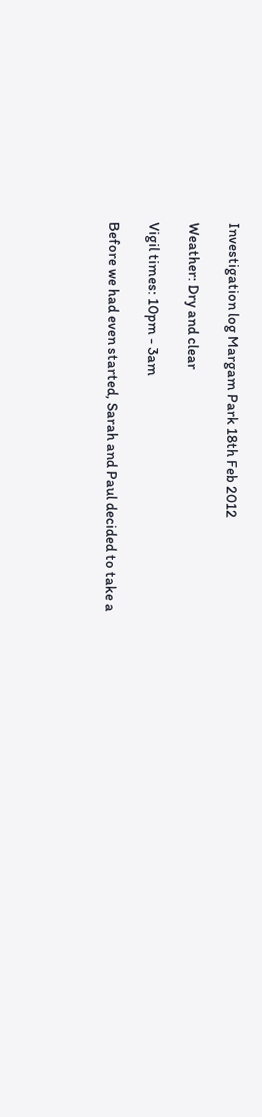Investigation log Margam Park 18th Feb 2012

Weather: Dry and clear

Vigil times: 10pm - 3am

Before we had even started, Sarah and Paul decided to take a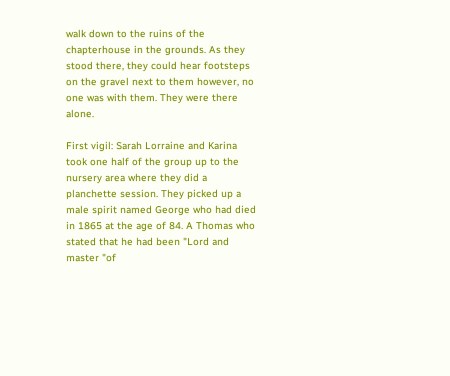walk down to the ruins of the chapterhouse in the grounds. As they stood there, they could hear footsteps on the gravel next to them however, no one was with them. They were there alone.

First vigil: Sarah Lorraine and Karina took one half of the group up to the nursery area where they did a planchette session. They picked up a male spirit named George who had died in 1865 at the age of 84. A Thomas who stated that he had been "Lord and master "of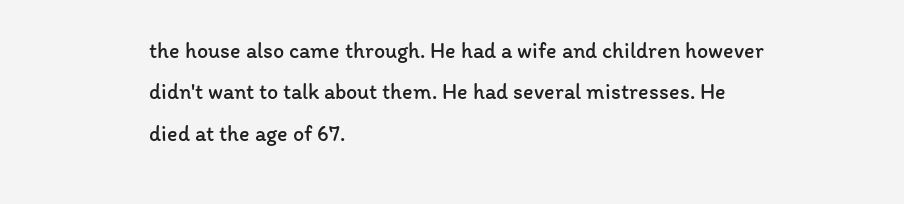the house also came through. He had a wife and children however didn't want to talk about them. He had several mistresses. He died at the age of 67.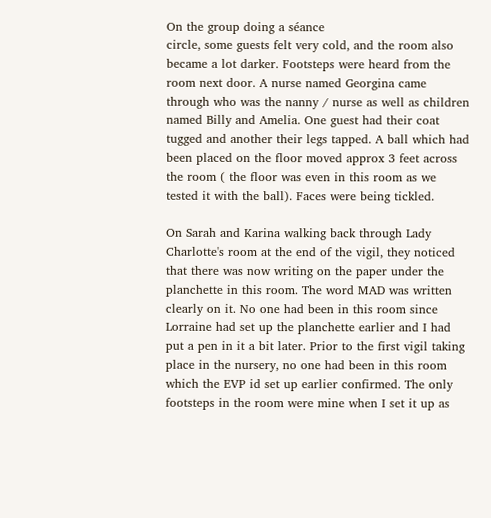On the group doing a séance
circle, some guests felt very cold, and the room also became a lot darker. Footsteps were heard from the room next door. A nurse named Georgina came through who was the nanny / nurse as well as children named Billy and Amelia. One guest had their coat tugged and another their legs tapped. A ball which had been placed on the floor moved approx 3 feet across the room ( the floor was even in this room as we tested it with the ball). Faces were being tickled.

On Sarah and Karina walking back through Lady Charlotte's room at the end of the vigil, they noticed that there was now writing on the paper under the planchette in this room. The word MAD was written clearly on it. No one had been in this room since Lorraine had set up the planchette earlier and I had put a pen in it a bit later. Prior to the first vigil taking place in the nursery, no one had been in this room which the EVP id set up earlier confirmed. The only footsteps in the room were mine when I set it up as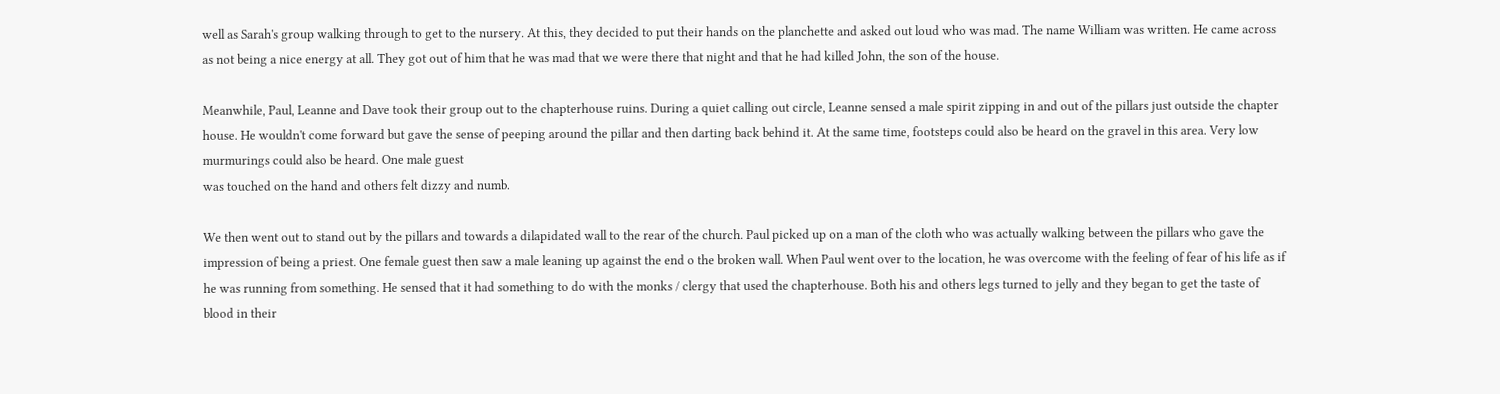well as Sarah's group walking through to get to the nursery. At this, they decided to put their hands on the planchette and asked out loud who was mad. The name William was written. He came across as not being a nice energy at all. They got out of him that he was mad that we were there that night and that he had killed John, the son of the house.

Meanwhile, Paul, Leanne and Dave took their group out to the chapterhouse ruins. During a quiet calling out circle, Leanne sensed a male spirit zipping in and out of the pillars just outside the chapter house. He wouldn't come forward but gave the sense of peeping around the pillar and then darting back behind it. At the same time, footsteps could also be heard on the gravel in this area. Very low murmurings could also be heard. One male guest
was touched on the hand and others felt dizzy and numb.

We then went out to stand out by the pillars and towards a dilapidated wall to the rear of the church. Paul picked up on a man of the cloth who was actually walking between the pillars who gave the impression of being a priest. One female guest then saw a male leaning up against the end o the broken wall. When Paul went over to the location, he was overcome with the feeling of fear of his life as if he was running from something. He sensed that it had something to do with the monks / clergy that used the chapterhouse. Both his and others legs turned to jelly and they began to get the taste of blood in their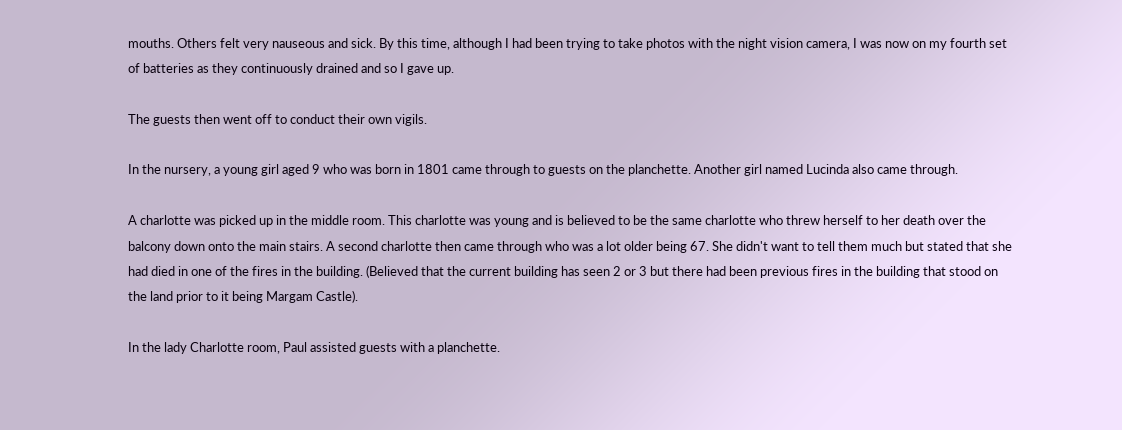mouths. Others felt very nauseous and sick. By this time, although I had been trying to take photos with the night vision camera, I was now on my fourth set of batteries as they continuously drained and so I gave up.

The guests then went off to conduct their own vigils.

In the nursery, a young girl aged 9 who was born in 1801 came through to guests on the planchette. Another girl named Lucinda also came through.

A charlotte was picked up in the middle room. This charlotte was young and is believed to be the same charlotte who threw herself to her death over the balcony down onto the main stairs. A second charlotte then came through who was a lot older being 67. She didn't want to tell them much but stated that she had died in one of the fires in the building. (Believed that the current building has seen 2 or 3 but there had been previous fires in the building that stood on the land prior to it being Margam Castle).

In the lady Charlotte room, Paul assisted guests with a planchette.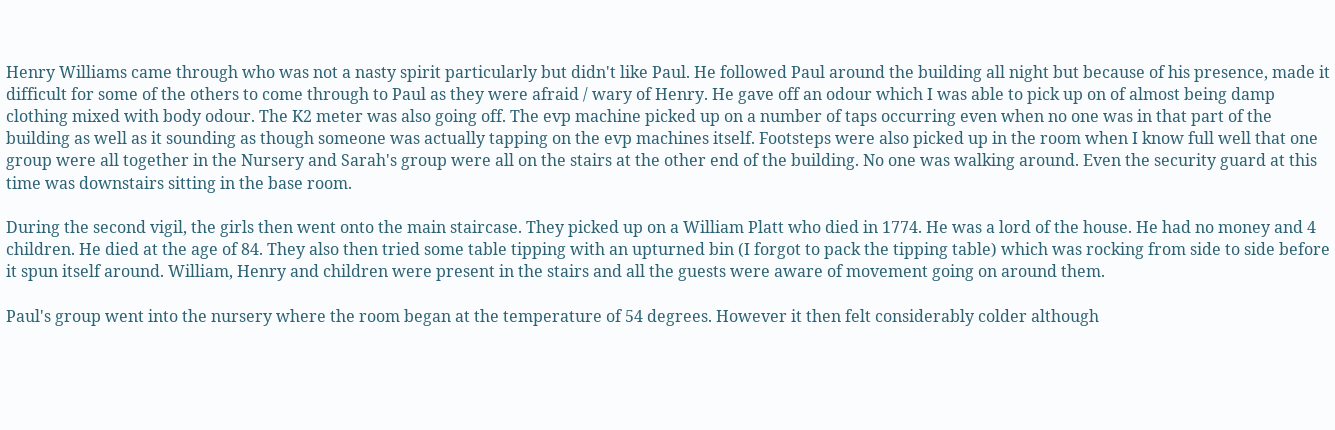Henry Williams came through who was not a nasty spirit particularly but didn't like Paul. He followed Paul around the building all night but because of his presence, made it difficult for some of the others to come through to Paul as they were afraid / wary of Henry. He gave off an odour which I was able to pick up on of almost being damp clothing mixed with body odour. The K2 meter was also going off. The evp machine picked up on a number of taps occurring even when no one was in that part of the building as well as it sounding as though someone was actually tapping on the evp machines itself. Footsteps were also picked up in the room when I know full well that one group were all together in the Nursery and Sarah's group were all on the stairs at the other end of the building. No one was walking around. Even the security guard at this time was downstairs sitting in the base room.

During the second vigil, the girls then went onto the main staircase. They picked up on a William Platt who died in 1774. He was a lord of the house. He had no money and 4 children. He died at the age of 84. They also then tried some table tipping with an upturned bin (I forgot to pack the tipping table) which was rocking from side to side before it spun itself around. William, Henry and children were present in the stairs and all the guests were aware of movement going on around them.

Paul's group went into the nursery where the room began at the temperature of 54 degrees. However it then felt considerably colder although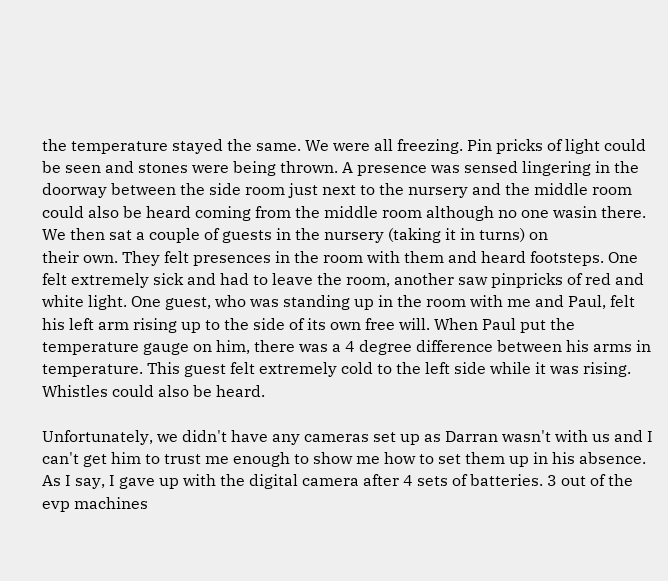the temperature stayed the same. We were all freezing. Pin pricks of light could be seen and stones were being thrown. A presence was sensed lingering in the doorway between the side room just next to the nursery and the middle room could also be heard coming from the middle room although no one wasin there. We then sat a couple of guests in the nursery (taking it in turns) on
their own. They felt presences in the room with them and heard footsteps. One felt extremely sick and had to leave the room, another saw pinpricks of red and white light. One guest, who was standing up in the room with me and Paul, felt his left arm rising up to the side of its own free will. When Paul put the temperature gauge on him, there was a 4 degree difference between his arms in temperature. This guest felt extremely cold to the left side while it was rising. Whistles could also be heard.

Unfortunately, we didn't have any cameras set up as Darran wasn't with us and I can't get him to trust me enough to show me how to set them up in his absence. As I say, I gave up with the digital camera after 4 sets of batteries. 3 out of the evp machines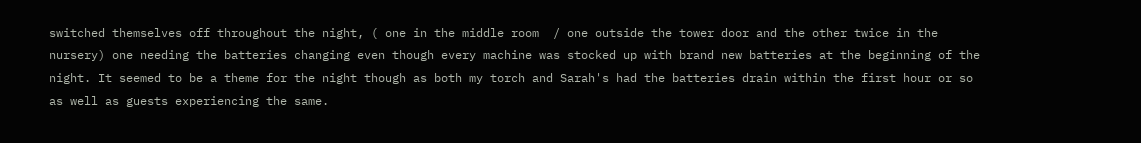switched themselves off throughout the night, ( one in the middle room  / one outside the tower door and the other twice in the nursery) one needing the batteries changing even though every machine was stocked up with brand new batteries at the beginning of the night. It seemed to be a theme for the night though as both my torch and Sarah's had the batteries drain within the first hour or so as well as guests experiencing the same.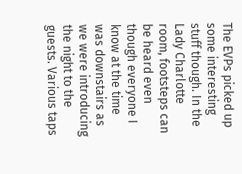The EVPs picked up some interesting stuff though. In the Lady Charlotte room, footsteps can be heard even though everyone I know at the time was downstairs as we were introducing the night to the guests. Various taps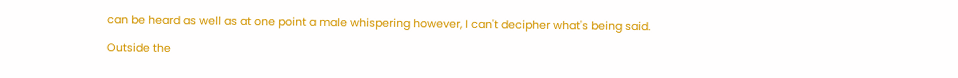can be heard as well as at one point a male whispering however, I can't decipher what's being said.

Outside the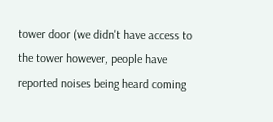tower door (we didn't have access to the tower however, people have reported noises being heard coming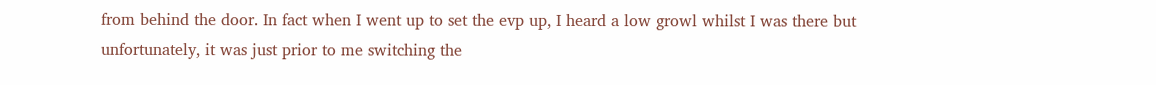from behind the door. In fact when I went up to set the evp up, I heard a low growl whilst I was there but unfortunately, it was just prior to me switching the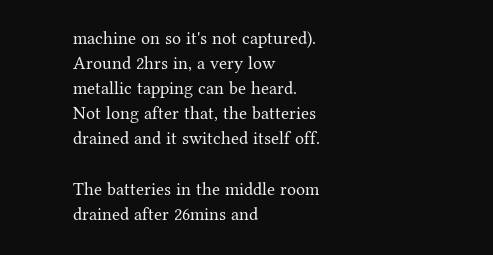machine on so it's not captured). Around 2hrs in, a very low metallic tapping can be heard. Not long after that, the batteries drained and it switched itself off.

The batteries in the middle room drained after 26mins and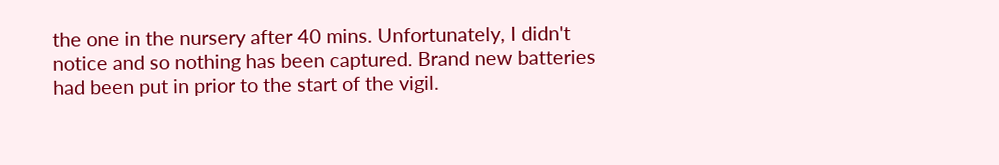the one in the nursery after 40 mins. Unfortunately, I didn't notice and so nothing has been captured. Brand new batteries had been put in prior to the start of the vigil.